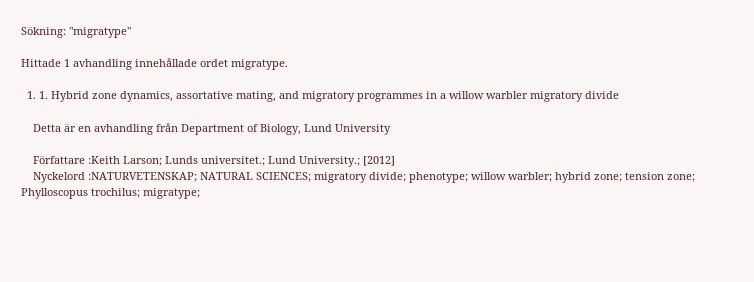Sökning: "migratype"

Hittade 1 avhandling innehållade ordet migratype.

  1. 1. Hybrid zone dynamics, assortative mating, and migratory programmes in a willow warbler migratory divide

    Detta är en avhandling från Department of Biology, Lund University

    Författare :Keith Larson; Lunds universitet.; Lund University.; [2012]
    Nyckelord :NATURVETENSKAP; NATURAL SCIENCES; migratory divide; phenotype; willow warbler; hybrid zone; tension zone; Phylloscopus trochilus; migratype;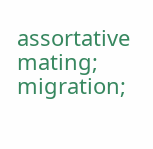assortative mating; migration;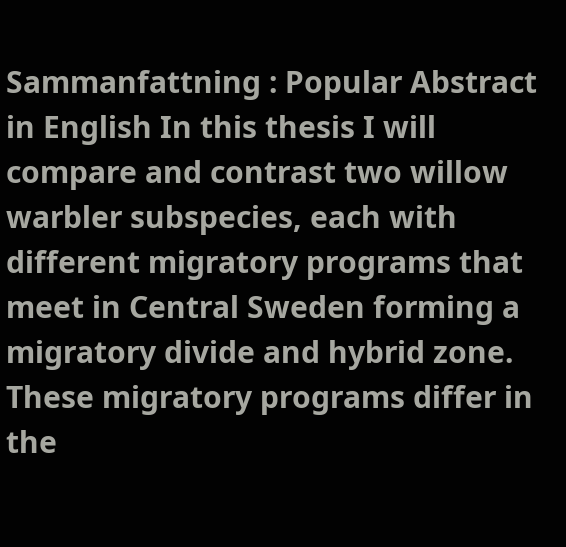Sammanfattning : Popular Abstract in English In this thesis I will compare and contrast two willow warbler subspecies, each with different migratory programs that meet in Central Sweden forming a migratory divide and hybrid zone. These migratory programs differ in the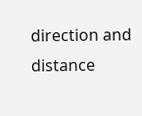direction and distance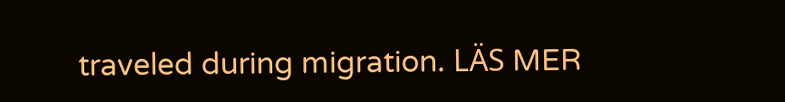traveled during migration. LÄS MER